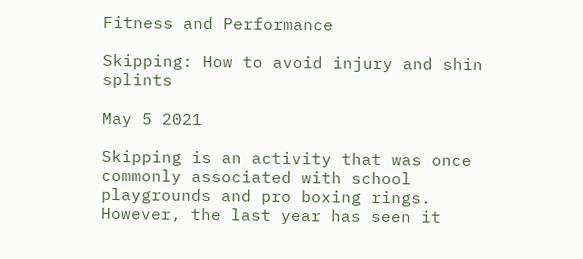Fitness and Performance

Skipping: How to avoid injury and shin splints

May 5 2021

Skipping is an activity that was once commonly associated with school playgrounds and pro boxing rings. However, the last year has seen it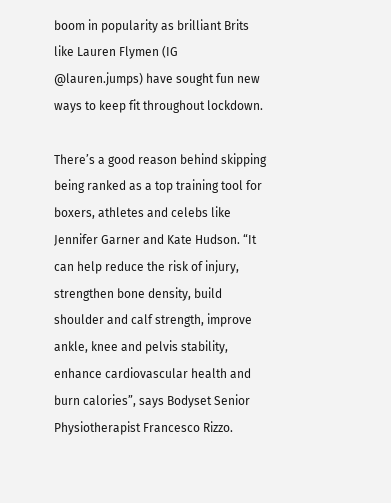boom in popularity as brilliant Brits like Lauren Flymen (IG @lauren.jumps) have sought fun new ways to keep fit throughout lockdown.

There’s a good reason behind skipping being ranked as a top training tool for boxers, athletes and celebs like Jennifer Garner and Kate Hudson. “It can help reduce the risk of injury, strengthen bone density, build shoulder and calf strength, improve ankle, knee and pelvis stability, enhance cardiovascular health and burn calories”, says Bodyset Senior Physiotherapist Francesco Rizzo.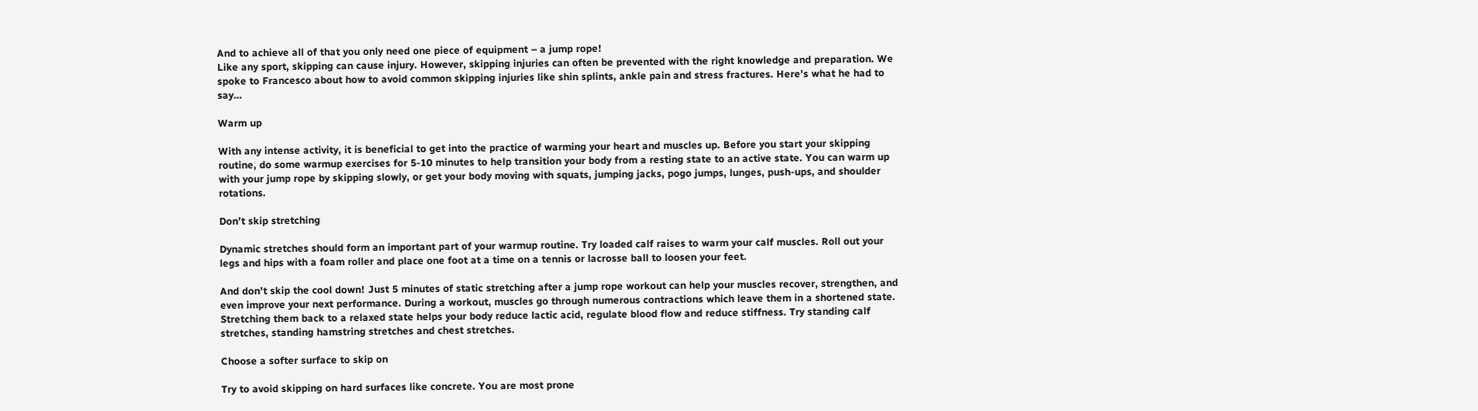And to achieve all of that you only need one piece of equipment – a jump rope!
Like any sport, skipping can cause injury. However, skipping injuries can often be prevented with the right knowledge and preparation. We spoke to Francesco about how to avoid common skipping injuries like shin splints, ankle pain and stress fractures. Here’s what he had to say…

Warm up

With any intense activity, it is beneficial to get into the practice of warming your heart and muscles up. Before you start your skipping routine, do some warmup exercises for 5-10 minutes to help transition your body from a resting state to an active state. You can warm up with your jump rope by skipping slowly, or get your body moving with squats, jumping jacks, pogo jumps, lunges, push-ups, and shoulder rotations.

Don’t skip stretching

Dynamic stretches should form an important part of your warmup routine. Try loaded calf raises to warm your calf muscles. Roll out your legs and hips with a foam roller and place one foot at a time on a tennis or lacrosse ball to loosen your feet.

And don’t skip the cool down! Just 5 minutes of static stretching after a jump rope workout can help your muscles recover, strengthen, and even improve your next performance. During a workout, muscles go through numerous contractions which leave them in a shortened state. Stretching them back to a relaxed state helps your body reduce lactic acid, regulate blood flow and reduce stiffness. Try standing calf stretches, standing hamstring stretches and chest stretches.

Choose a softer surface to skip on

Try to avoid skipping on hard surfaces like concrete. You are most prone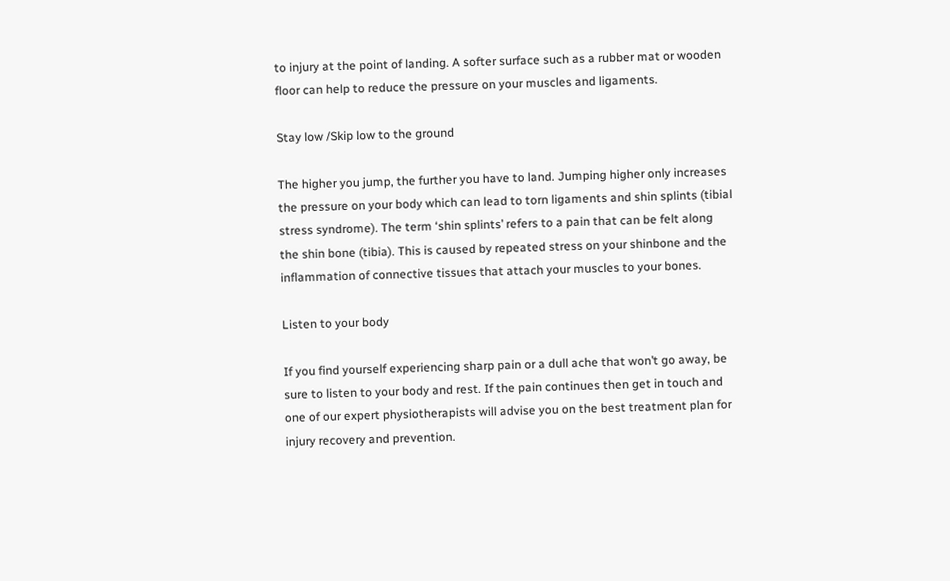to injury at the point of landing. A softer surface such as a rubber mat or wooden floor can help to reduce the pressure on your muscles and ligaments.

Stay low /Skip low to the ground

The higher you jump, the further you have to land. Jumping higher only increases the pressure on your body which can lead to torn ligaments and shin splints (tibial stress syndrome). The term ‘shin splints’ refers to a pain that can be felt along the shin bone (tibia). This is caused by repeated stress on your shinbone and the inflammation of connective tissues that attach your muscles to your bones.

Listen to your body

If you find yourself experiencing sharp pain or a dull ache that won’t go away, be sure to listen to your body and rest. If the pain continues then get in touch and one of our expert physiotherapists will advise you on the best treatment plan for injury recovery and prevention.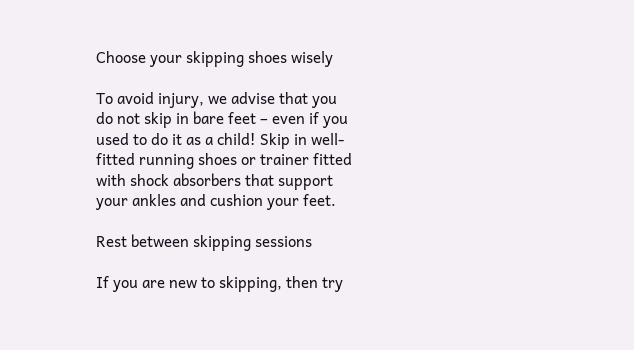Choose your skipping shoes wisely

To avoid injury, we advise that you do not skip in bare feet – even if you used to do it as a child! Skip in well-fitted running shoes or trainer fitted with shock absorbers that support your ankles and cushion your feet.

Rest between skipping sessions

If you are new to skipping, then try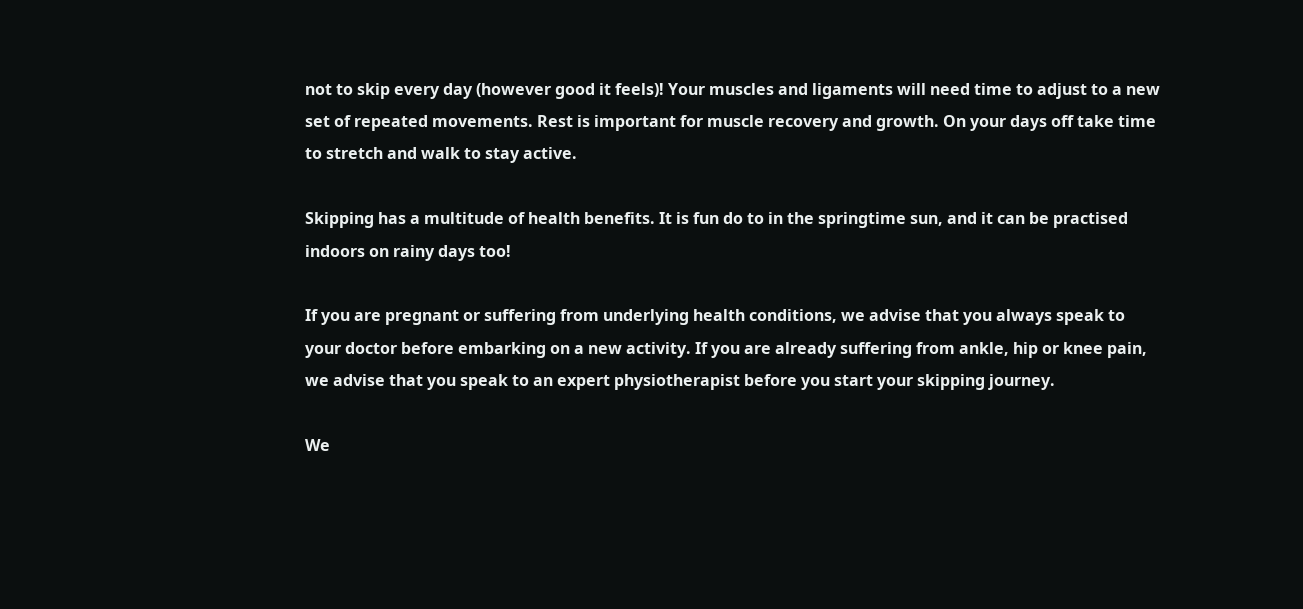not to skip every day (however good it feels)! Your muscles and ligaments will need time to adjust to a new set of repeated movements. Rest is important for muscle recovery and growth. On your days off take time to stretch and walk to stay active.

Skipping has a multitude of health benefits. It is fun do to in the springtime sun, and it can be practised indoors on rainy days too!

If you are pregnant or suffering from underlying health conditions, we advise that you always speak to your doctor before embarking on a new activity. If you are already suffering from ankle, hip or knee pain, we advise that you speak to an expert physiotherapist before you start your skipping journey.

We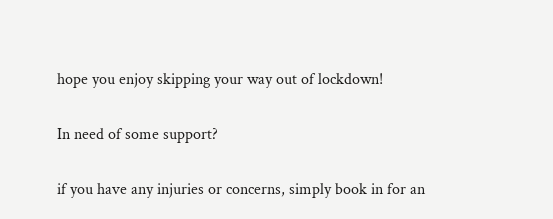hope you enjoy skipping your way out of lockdown!

In need of some support?

if you have any injuries or concerns, simply book in for an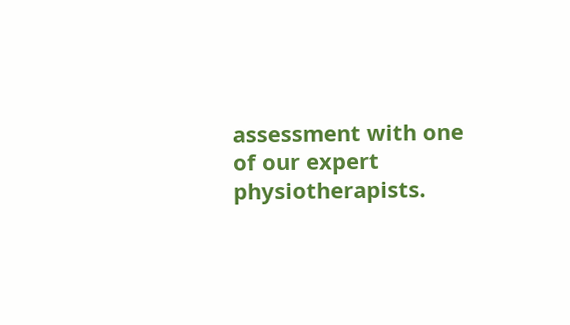assessment with one of our expert physiotherapists.